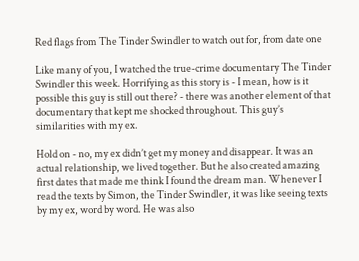Red flags from The Tinder Swindler to watch out for, from date one

Like many of you, I watched the true-crime documentary The Tinder Swindler this week. Horrifying as this story is - I mean, how is it possible this guy is still out there? - there was another element of that documentary that kept me shocked throughout. This guy’s similarities with my ex.

Hold on - no, my ex didn’t get my money and disappear. It was an actual relationship, we lived together. But he also created amazing first dates that made me think I found the dream man. Whenever I read the texts by Simon, the Tinder Swindler, it was like seeing texts by my ex, word by word. He was also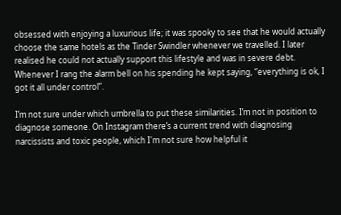obsessed with enjoying a luxurious life; it was spooky to see that he would actually choose the same hotels as the Tinder Swindler whenever we travelled. I later realised he could not actually support this lifestyle and was in severe debt. Whenever I rang the alarm bell on his spending he kept saying, “everything is ok, I got it all under control”.

I’m not sure under which umbrella to put these similarities. I’m not in position to diagnose someone. On Instagram there’s a current trend with diagnosing narcissists and toxic people, which I'm not sure how helpful it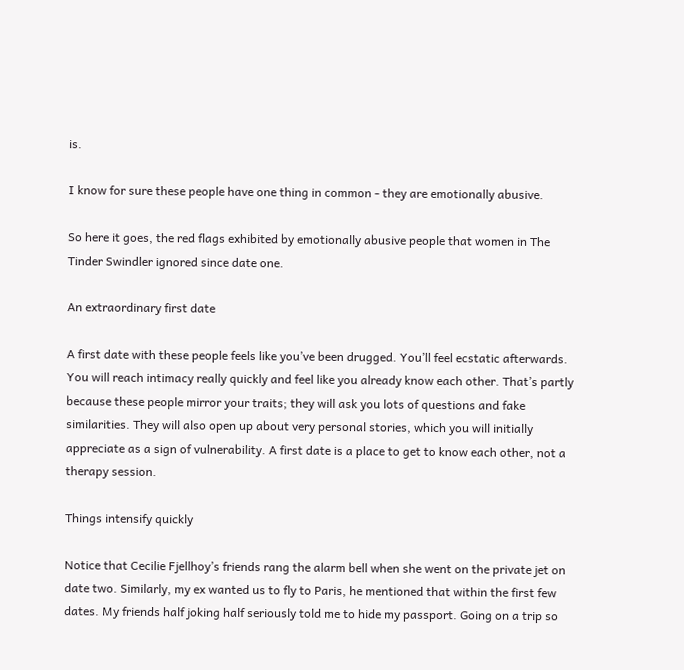is.

I know for sure these people have one thing in common - they are emotionally abusive.

So here it goes, the red flags exhibited by emotionally abusive people that women in The Tinder Swindler ignored since date one.

An extraordinary first date

A first date with these people feels like you’ve been drugged. You’ll feel ecstatic afterwards. You will reach intimacy really quickly and feel like you already know each other. That’s partly because these people mirror your traits; they will ask you lots of questions and fake similarities. They will also open up about very personal stories, which you will initially appreciate as a sign of vulnerability. A first date is a place to get to know each other, not a therapy session.

Things intensify quickly

Notice that Cecilie Fjellhoy’s friends rang the alarm bell when she went on the private jet on date two. Similarly, my ex wanted us to fly to Paris, he mentioned that within the first few dates. My friends half joking half seriously told me to hide my passport. Going on a trip so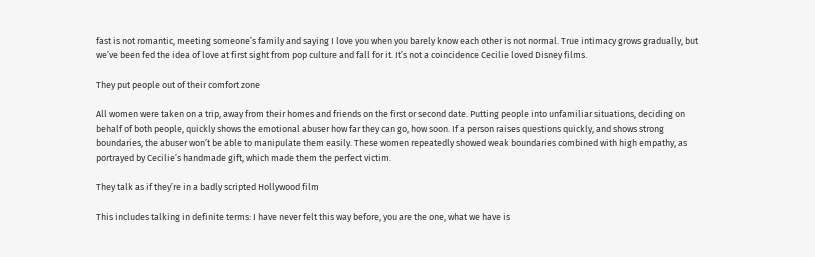fast is not romantic, meeting someone’s family and saying I love you when you barely know each other is not normal. True intimacy grows gradually, but we’ve been fed the idea of love at first sight from pop culture and fall for it. It’s not a coincidence Cecilie loved Disney films.

They put people out of their comfort zone

All women were taken on a trip, away from their homes and friends on the first or second date. Putting people into unfamiliar situations, deciding on behalf of both people, quickly shows the emotional abuser how far they can go, how soon. If a person raises questions quickly, and shows strong boundaries, the abuser won’t be able to manipulate them easily. These women repeatedly showed weak boundaries combined with high empathy, as portrayed by Cecilie’s handmade gift, which made them the perfect victim.

They talk as if they’re in a badly scripted Hollywood film

This includes talking in definite terms: I have never felt this way before, you are the one, what we have is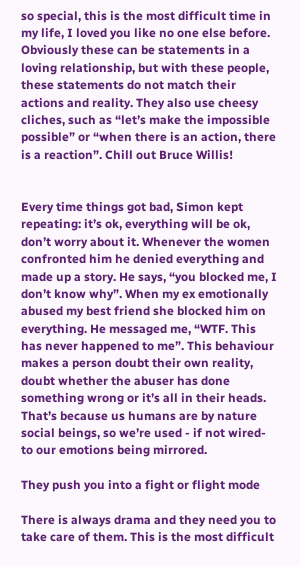so special, this is the most difficult time in my life, I loved you like no one else before. Obviously these can be statements in a loving relationship, but with these people, these statements do not match their actions and reality. They also use cheesy cliches, such as “let’s make the impossible possible” or “when there is an action, there is a reaction”. Chill out Bruce Willis!


Every time things got bad, Simon kept repeating: it’s ok, everything will be ok, don’t worry about it. Whenever the women confronted him he denied everything and made up a story. He says, “you blocked me, I don’t know why”. When my ex emotionally abused my best friend she blocked him on everything. He messaged me, “WTF. This has never happened to me”. This behaviour makes a person doubt their own reality, doubt whether the abuser has done something wrong or it’s all in their heads. That’s because us humans are by nature social beings, so we’re used - if not wired- to our emotions being mirrored.

They push you into a fight or flight mode

There is always drama and they need you to take care of them. This is the most difficult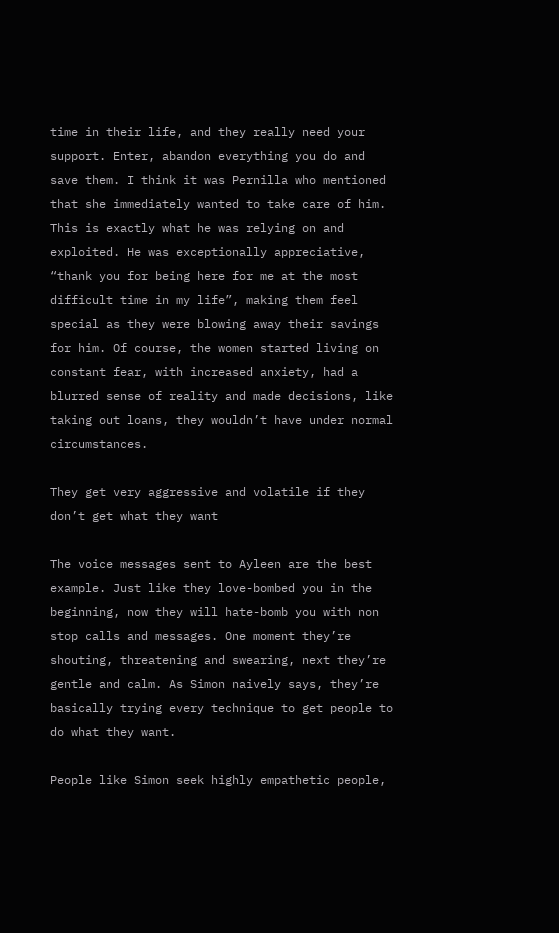time in their life, and they really need your support. Enter, abandon everything you do and save them. I think it was Pernilla who mentioned that she immediately wanted to take care of him. This is exactly what he was relying on and exploited. He was exceptionally appreciative, “thank you for being here for me at the most difficult time in my life”, making them feel special as they were blowing away their savings for him. Of course, the women started living on constant fear, with increased anxiety, had a blurred sense of reality and made decisions, like taking out loans, they wouldn’t have under normal circumstances.

They get very aggressive and volatile if they don’t get what they want

The voice messages sent to Ayleen are the best example. Just like they love-bombed you in the beginning, now they will hate-bomb you with non stop calls and messages. One moment they’re shouting, threatening and swearing, next they’re gentle and calm. As Simon naively says, they’re basically trying every technique to get people to do what they want.

People like Simon seek highly empathetic people,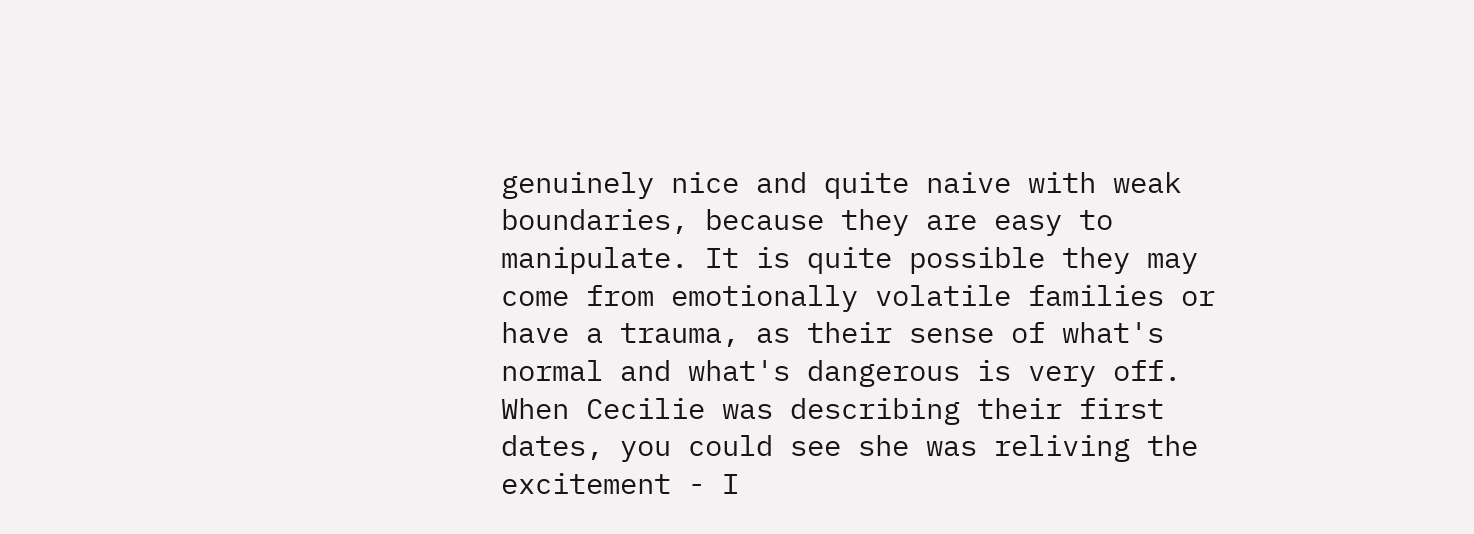genuinely nice and quite naive with weak boundaries, because they are easy to manipulate. It is quite possible they may come from emotionally volatile families or have a trauma, as their sense of what's normal and what's dangerous is very off. When Cecilie was describing their first dates, you could see she was reliving the excitement - I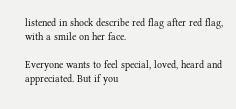listened in shock describe red flag after red flag, with a smile on her face.

Everyone wants to feel special, loved, heard and appreciated. But if you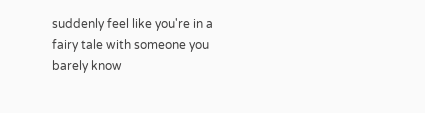suddenly feel like you're in a fairy tale with someone you barely know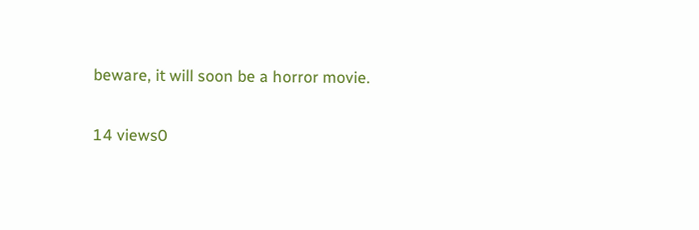beware, it will soon be a horror movie.

14 views0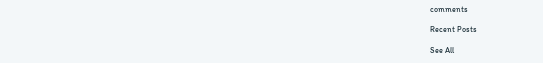comments

Recent Posts

See All